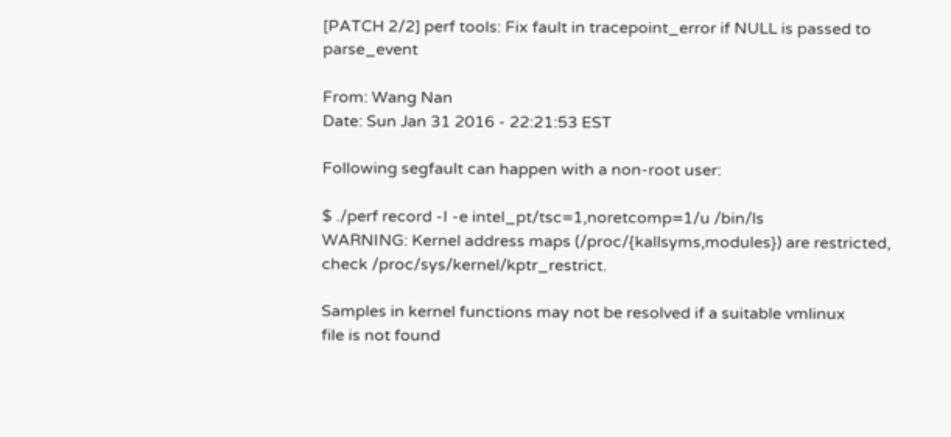[PATCH 2/2] perf tools: Fix fault in tracepoint_error if NULL is passed to parse_event

From: Wang Nan
Date: Sun Jan 31 2016 - 22:21:53 EST

Following segfault can happen with a non-root user:

$ ./perf record -I -e intel_pt/tsc=1,noretcomp=1/u /bin/ls
WARNING: Kernel address maps (/proc/{kallsyms,modules}) are restricted,
check /proc/sys/kernel/kptr_restrict.

Samples in kernel functions may not be resolved if a suitable vmlinux
file is not found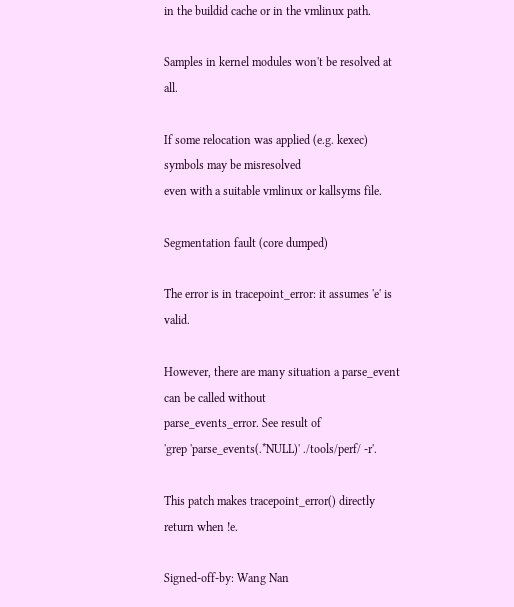in the buildid cache or in the vmlinux path.

Samples in kernel modules won't be resolved at all.

If some relocation was applied (e.g. kexec) symbols may be misresolved
even with a suitable vmlinux or kallsyms file.

Segmentation fault (core dumped)

The error is in tracepoint_error: it assumes 'e' is valid.

However, there are many situation a parse_event can be called without
parse_events_error. See result of
'grep 'parse_events(.*NULL)' ./tools/perf/ -r'.

This patch makes tracepoint_error() directly return when !e.

Signed-off-by: Wang Nan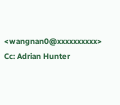<wangnan0@xxxxxxxxxx>
Cc: Adrian Hunter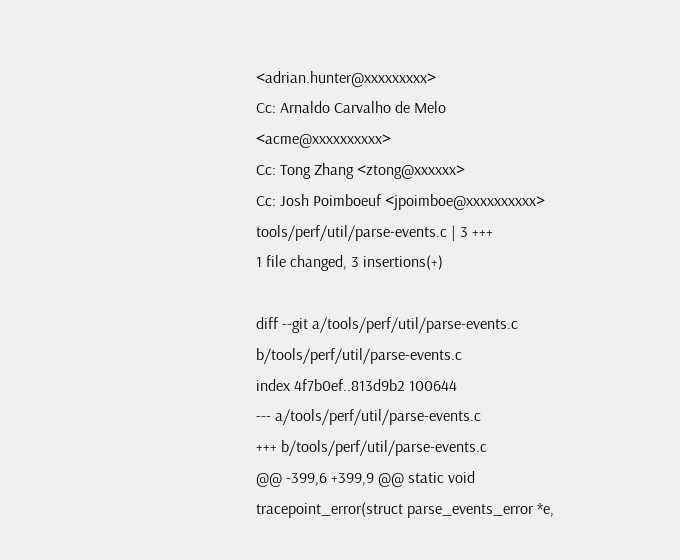<adrian.hunter@xxxxxxxxx>
Cc: Arnaldo Carvalho de Melo <acme@xxxxxxxxxx>
Cc: Tong Zhang <ztong@xxxxxx>
Cc: Josh Poimboeuf <jpoimboe@xxxxxxxxxx>
tools/perf/util/parse-events.c | 3 +++
1 file changed, 3 insertions(+)

diff --git a/tools/perf/util/parse-events.c b/tools/perf/util/parse-events.c
index 4f7b0ef..813d9b2 100644
--- a/tools/perf/util/parse-events.c
+++ b/tools/perf/util/parse-events.c
@@ -399,6 +399,9 @@ static void tracepoint_error(struct parse_events_error *e,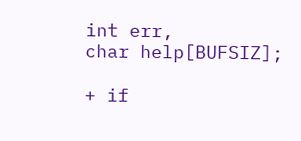int err,
char help[BUFSIZ];

+ if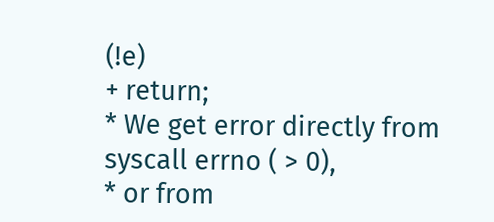(!e)
+ return;
* We get error directly from syscall errno ( > 0),
* or from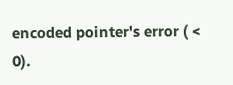encoded pointer's error ( < 0).